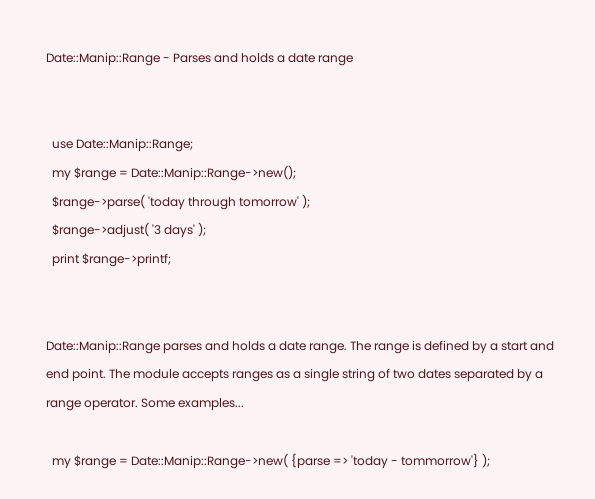Date::Manip::Range - Parses and holds a date range


  use Date::Manip::Range;
  my $range = Date::Manip::Range->new();
  $range->parse( 'today through tomorrow' );
  $range->adjust( '3 days' );
  print $range->printf;


Date::Manip::Range parses and holds a date range. The range is defined by a start and end point. The module accepts ranges as a single string of two dates separated by a range operator. Some examples...

  my $range = Date::Manip::Range->new( {parse => 'today - tommorrow'} );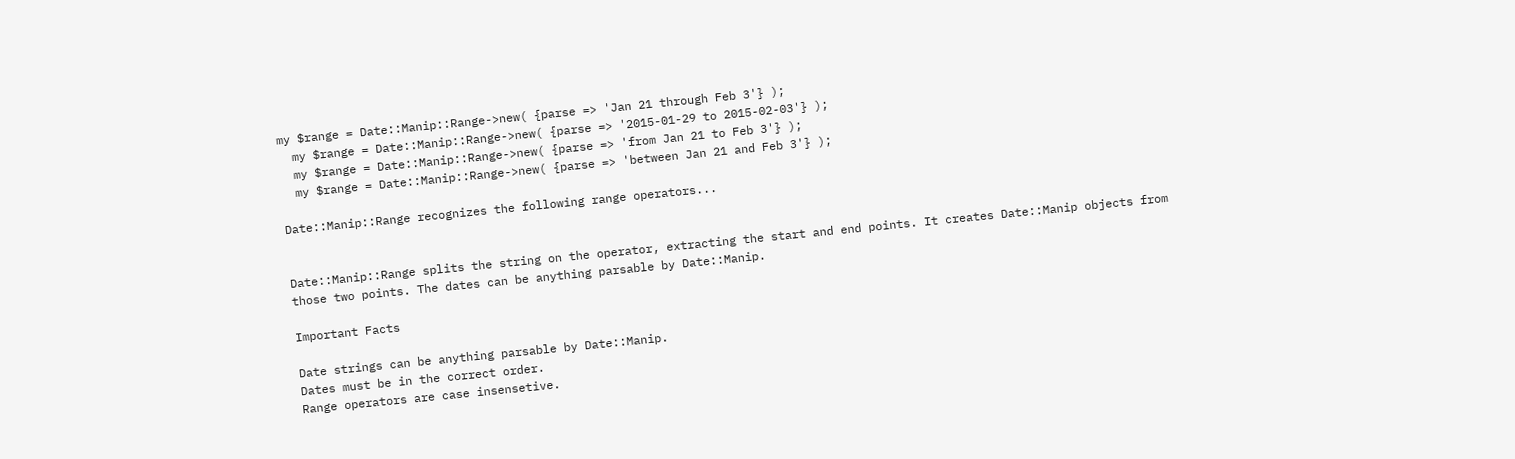my $range = Date::Manip::Range->new( {parse => 'Jan 21 through Feb 3'} );
  my $range = Date::Manip::Range->new( {parse => '2015-01-29 to 2015-02-03'} );
  my $range = Date::Manip::Range->new( {parse => 'from Jan 21 to Feb 3'} );
  my $range = Date::Manip::Range->new( {parse => 'between Jan 21 and Feb 3'} );

Date::Manip::Range recognizes the following range operators...


Date::Manip::Range splits the string on the operator, extracting the start and end points. It creates Date::Manip objects from those two points. The dates can be anything parsable by Date::Manip.

Important Facts

Date strings can be anything parsable by Date::Manip.
Dates must be in the correct order.
Range operators are case insensetive.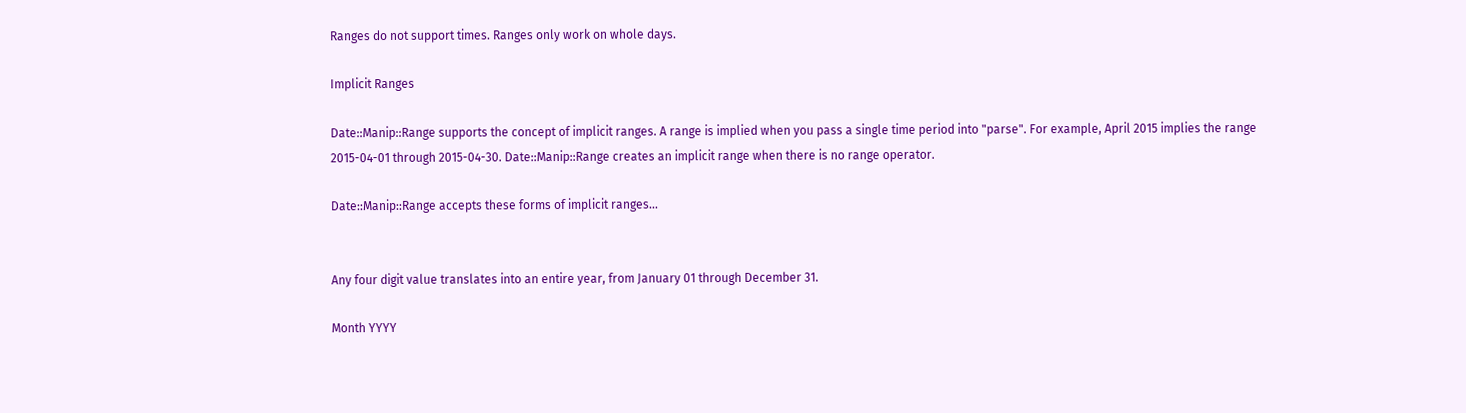Ranges do not support times. Ranges only work on whole days.

Implicit Ranges

Date::Manip::Range supports the concept of implicit ranges. A range is implied when you pass a single time period into "parse". For example, April 2015 implies the range 2015-04-01 through 2015-04-30. Date::Manip::Range creates an implicit range when there is no range operator.

Date::Manip::Range accepts these forms of implicit ranges...


Any four digit value translates into an entire year, from January 01 through December 31.

Month YYYY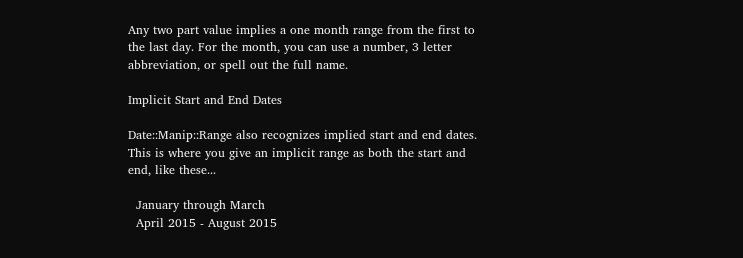Any two part value implies a one month range from the first to the last day. For the month, you can use a number, 3 letter abbreviation, or spell out the full name.

Implicit Start and End Dates

Date::Manip::Range also recognizes implied start and end dates. This is where you give an implicit range as both the start and end, like these...

  January through March
  April 2015 - August 2015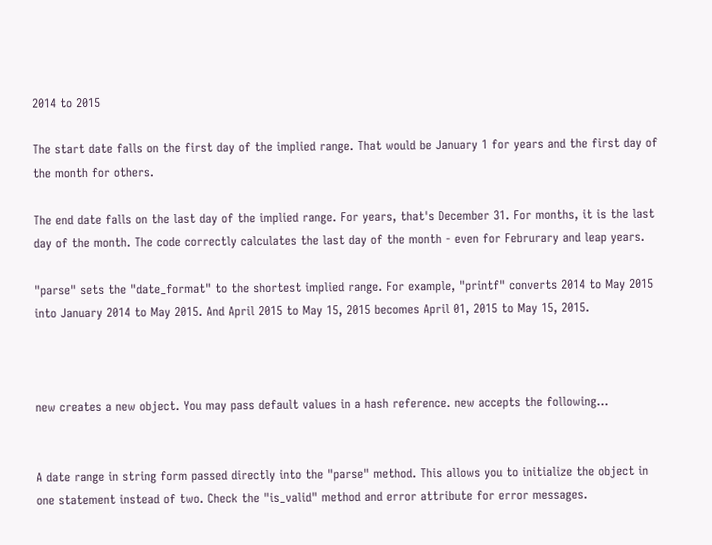2014 to 2015

The start date falls on the first day of the implied range. That would be January 1 for years and the first day of the month for others.

The end date falls on the last day of the implied range. For years, that's December 31. For months, it is the last day of the month. The code correctly calculates the last day of the month - even for Februrary and leap years.

"parse" sets the "date_format" to the shortest implied range. For example, "printf" converts 2014 to May 2015 into January 2014 to May 2015. And April 2015 to May 15, 2015 becomes April 01, 2015 to May 15, 2015.



new creates a new object. You may pass default values in a hash reference. new accepts the following...


A date range in string form passed directly into the "parse" method. This allows you to initialize the object in one statement instead of two. Check the "is_valid" method and error attribute for error messages.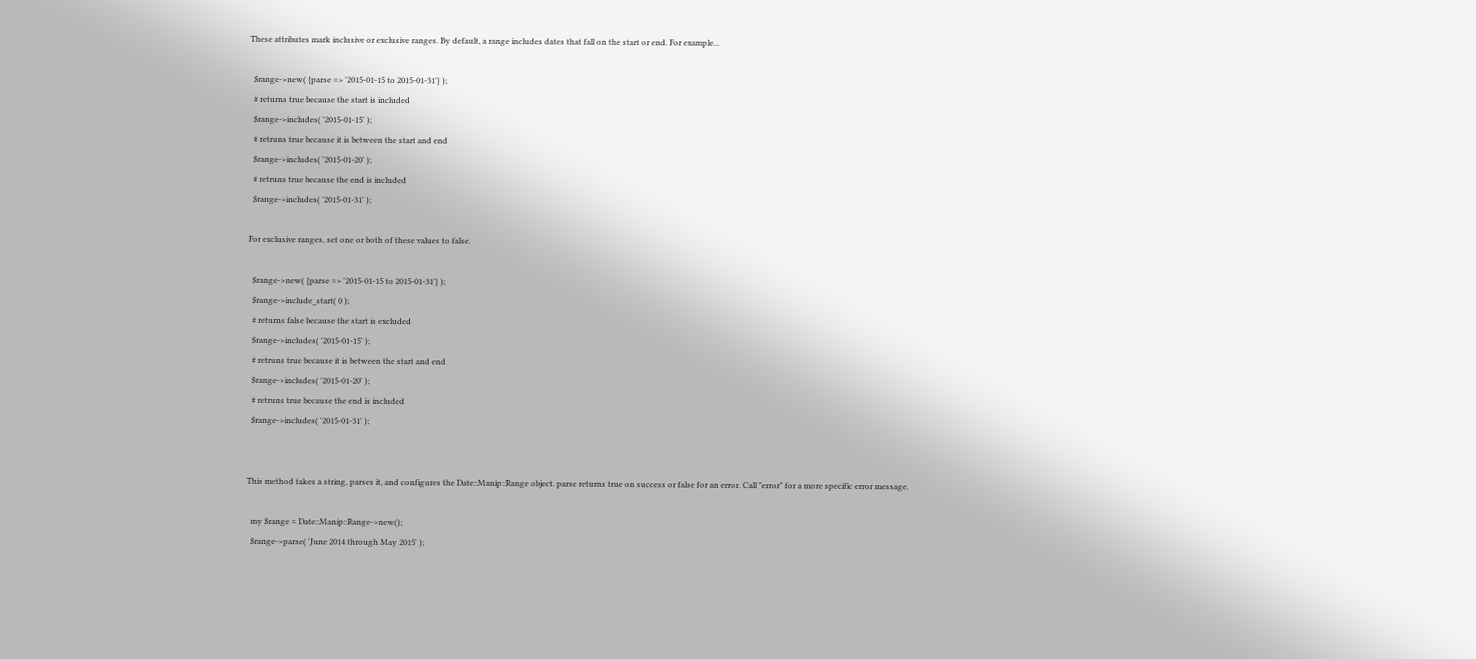These attributes mark inclusive or exclusive ranges. By default, a range includes dates that fall on the start or end. For example...

  $range->new( {parse => '2015-01-15 to 2015-01-31'} );
  # returns true because the start is included
  $range->includes( '2015-01-15' );
  # retruns true because it is between the start and end
  $range->includes( '2015-01-20' );
  # retruns true because the end is included
  $range->includes( '2015-01-31' );

For exclusive ranges, set one or both of these values to false.

  $range->new( {parse => '2015-01-15 to 2015-01-31'} );
  $range->include_start( 0 );
  # returns false because the start is excluded
  $range->includes( '2015-01-15' );
  # retruns true because it is between the start and end
  $range->includes( '2015-01-20' );
  # retruns true because the end is included
  $range->includes( '2015-01-31' );


This method takes a string, parses it, and configures the Date::Manip::Range object. parse returns true on success or false for an error. Call "error" for a more specific error message.

  my $range = Date::Manip::Range->new();
  $range->parse( 'June 2014 through May 2015' );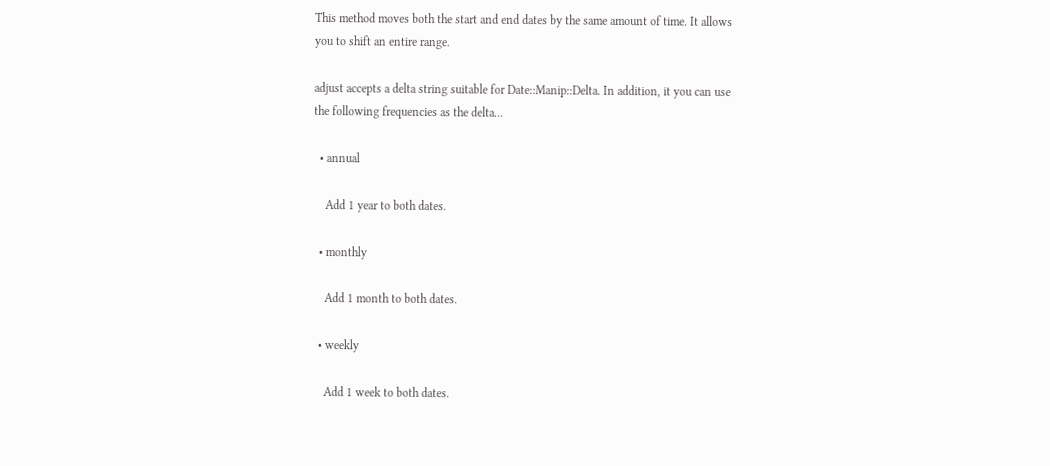This method moves both the start and end dates by the same amount of time. It allows you to shift an entire range.

adjust accepts a delta string suitable for Date::Manip::Delta. In addition, it you can use the following frequencies as the delta...

  • annual

    Add 1 year to both dates.

  • monthly

    Add 1 month to both dates.

  • weekly

    Add 1 week to both dates.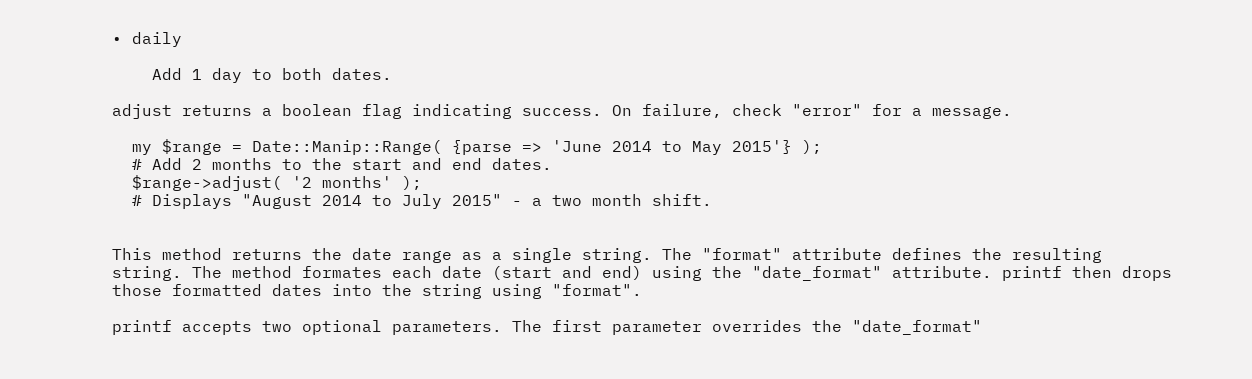• daily

    Add 1 day to both dates.

adjust returns a boolean flag indicating success. On failure, check "error" for a message.

  my $range = Date::Manip::Range( {parse => 'June 2014 to May 2015'} );
  # Add 2 months to the start and end dates.
  $range->adjust( '2 months' );
  # Displays "August 2014 to July 2015" - a two month shift.


This method returns the date range as a single string. The "format" attribute defines the resulting string. The method formates each date (start and end) using the "date_format" attribute. printf then drops those formatted dates into the string using "format".

printf accepts two optional parameters. The first parameter overrides the "date_format"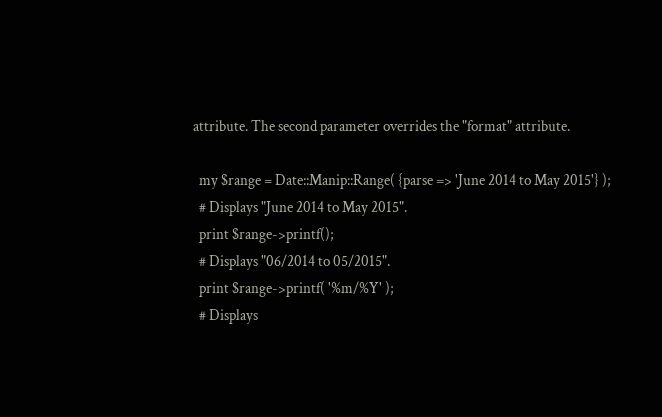attribute. The second parameter overrides the "format" attribute.

  my $range = Date::Manip::Range( {parse => 'June 2014 to May 2015'} );
  # Displays "June 2014 to May 2015".
  print $range->printf();
  # Displays "06/2014 to 05/2015".
  print $range->printf( '%m/%Y' );
  # Displays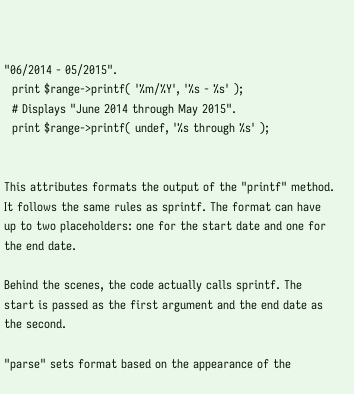"06/2014 - 05/2015".
  print $range->printf( '%m/%Y', '%s - %s' );
  # Displays "June 2014 through May 2015".
  print $range->printf( undef, '%s through %s' );


This attributes formats the output of the "printf" method. It follows the same rules as sprintf. The format can have up to two placeholders: one for the start date and one for the end date.

Behind the scenes, the code actually calls sprintf. The start is passed as the first argument and the end date as the second.

"parse" sets format based on the appearance of the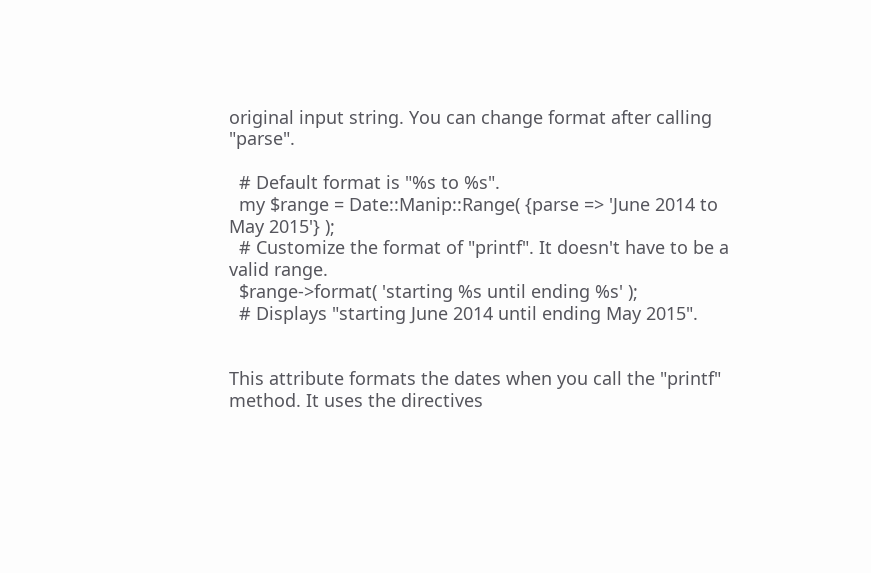original input string. You can change format after calling "parse".

  # Default format is "%s to %s".
  my $range = Date::Manip::Range( {parse => 'June 2014 to May 2015'} );
  # Customize the format of "printf". It doesn't have to be a valid range.
  $range->format( 'starting %s until ending %s' );
  # Displays "starting June 2014 until ending May 2015".


This attribute formats the dates when you call the "printf" method. It uses the directives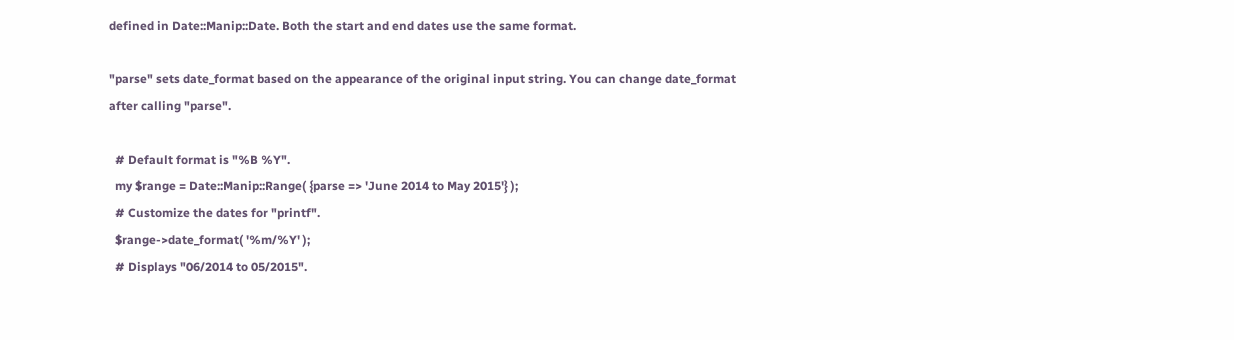defined in Date::Manip::Date. Both the start and end dates use the same format.

"parse" sets date_format based on the appearance of the original input string. You can change date_format after calling "parse".

  # Default format is "%B %Y".
  my $range = Date::Manip::Range( {parse => 'June 2014 to May 2015'} );
  # Customize the dates for "printf".
  $range->date_format( '%m/%Y' );
  # Displays "06/2014 to 05/2015".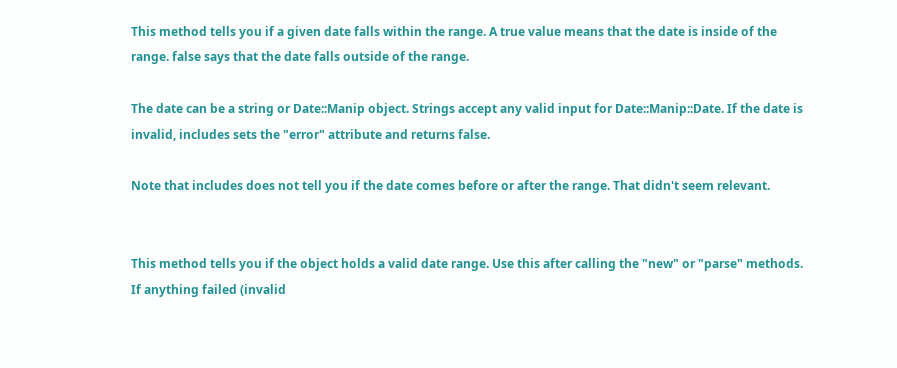This method tells you if a given date falls within the range. A true value means that the date is inside of the range. false says that the date falls outside of the range.

The date can be a string or Date::Manip object. Strings accept any valid input for Date::Manip::Date. If the date is invalid, includes sets the "error" attribute and returns false.

Note that includes does not tell you if the date comes before or after the range. That didn't seem relevant.


This method tells you if the object holds a valid date range. Use this after calling the "new" or "parse" methods. If anything failed (invalid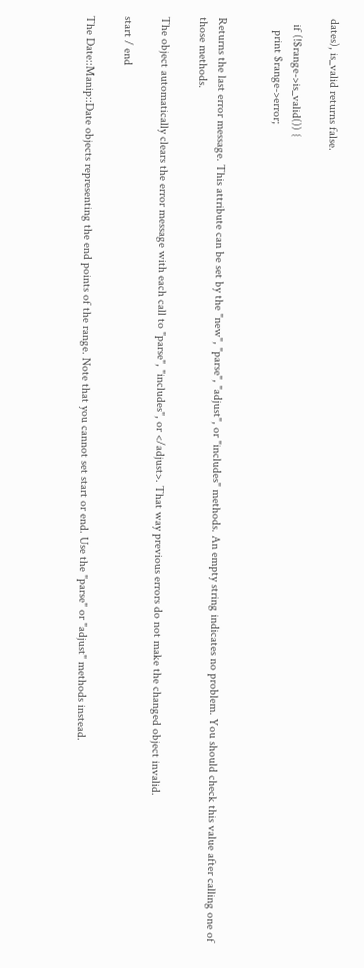dates), is_valid returns false.

  if (!$range->is_valid()) {
    print $range->error;


Returns the last error message. This attribute can be set by the "new", "parse", "adjust", or "includes" methods. An empty string indicates no problem. You should check this value after calling one of those methods.

The object automatically clears the error message with each call to "parse", "includes", or </adjust>. That way previous errors do not make the changed object invalid.

start / end

The Date::Manip::Date objects representing the end points of the range. Note that you cannot set start or end. Use the "parse" or "adjust" methods instead.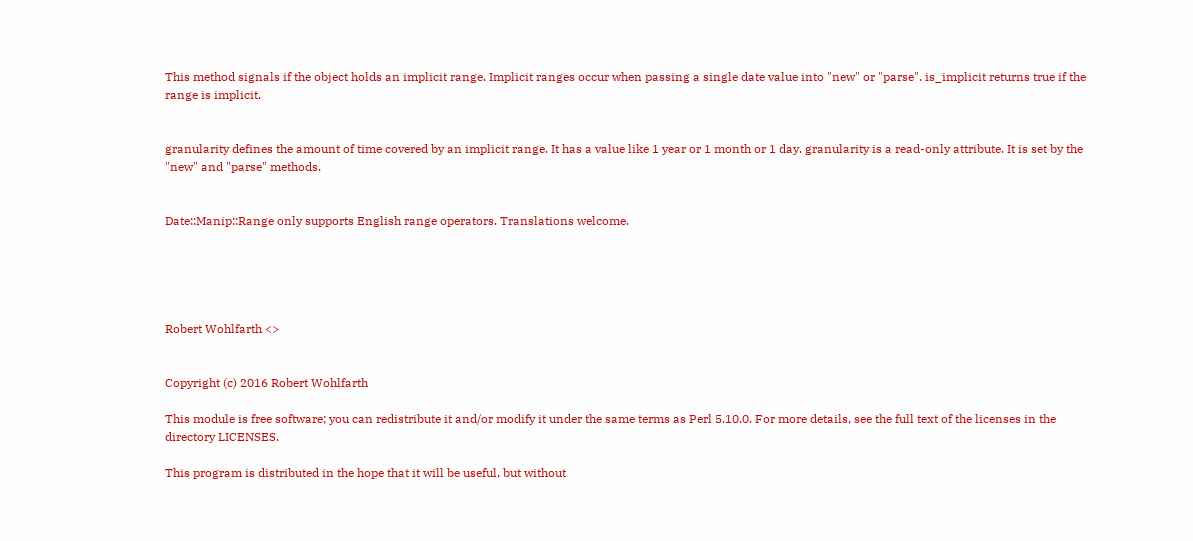This method signals if the object holds an implicit range. Implicit ranges occur when passing a single date value into "new" or "parse". is_implicit returns true if the range is implicit.


granularity defines the amount of time covered by an implicit range. It has a value like 1 year or 1 month or 1 day. granularity is a read-only attribute. It is set by the "new" and "parse" methods.


Date::Manip::Range only supports English range operators. Translations welcome.





Robert Wohlfarth <>


Copyright (c) 2016 Robert Wohlfarth

This module is free software; you can redistribute it and/or modify it under the same terms as Perl 5.10.0. For more details, see the full text of the licenses in the directory LICENSES.

This program is distributed in the hope that it will be useful, but without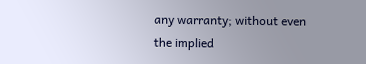any warranty; without even the implied